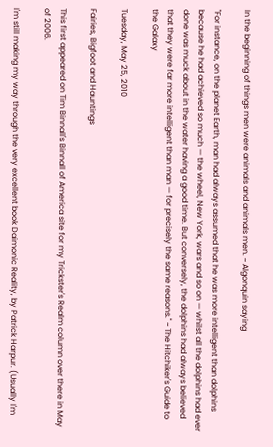In the beginning of things men were animals and animals men. ~ Algonquin saying

"For instance, on the planet Earth, man had always assumed that he was more intelligent than dolphins because he had achieved so much — the wheel, New York, wars and so on — whilst all the dolphins had ever done was muck about in the water having a good time. But conversely, the dolphins had always believed that they were far more intelligent than man — for precisely the same reasons." ~ The Hitchiker's Guide to the Galaxy

Tuesday, May 25, 2010

Fairies, Bigfoot and Hauntings

This first appeared on Tim Binnall's Binnall of America site for my Trickster's Realm column over there in May of 2006.

I'm still making my way through the very excellent book Daimonic Reality, by Patrick Harpur. (Usually I'm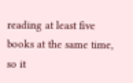reading at least five books at the same time, so it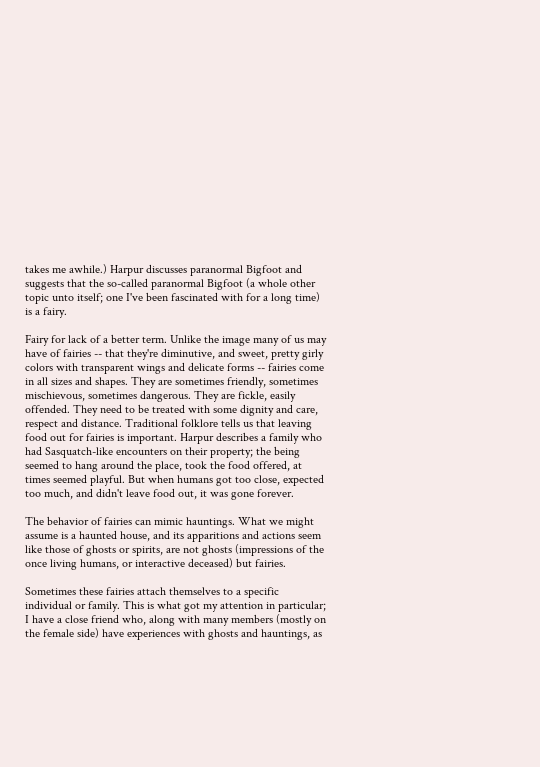takes me awhile.) Harpur discusses paranormal Bigfoot and suggests that the so-called paranormal Bigfoot (a whole other topic unto itself; one I've been fascinated with for a long time) is a fairy.

Fairy for lack of a better term. Unlike the image many of us may have of fairies -- that they're diminutive, and sweet, pretty girly colors with transparent wings and delicate forms -- fairies come in all sizes and shapes. They are sometimes friendly, sometimes mischievous, sometimes dangerous. They are fickle, easily offended. They need to be treated with some dignity and care, respect and distance. Traditional folklore tells us that leaving food out for fairies is important. Harpur describes a family who had Sasquatch-like encounters on their property; the being seemed to hang around the place, took the food offered, at times seemed playful. But when humans got too close, expected too much, and didn't leave food out, it was gone forever.

The behavior of fairies can mimic hauntings. What we might assume is a haunted house, and its apparitions and actions seem like those of ghosts or spirits, are not ghosts (impressions of the once living humans, or interactive deceased) but fairies.

Sometimes these fairies attach themselves to a specific individual or family. This is what got my attention in particular; I have a close friend who, along with many members (mostly on the female side) have experiences with ghosts and hauntings, as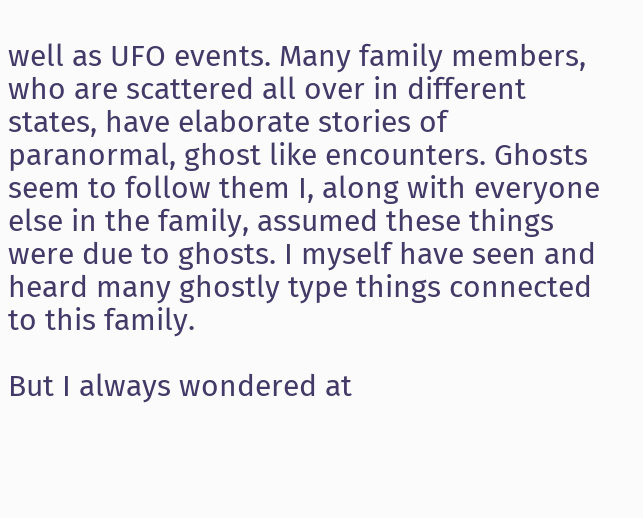well as UFO events. Many family members, who are scattered all over in different states, have elaborate stories of paranormal, ghost like encounters. Ghosts seem to follow them I, along with everyone else in the family, assumed these things were due to ghosts. I myself have seen and heard many ghostly type things connected to this family.

But I always wondered at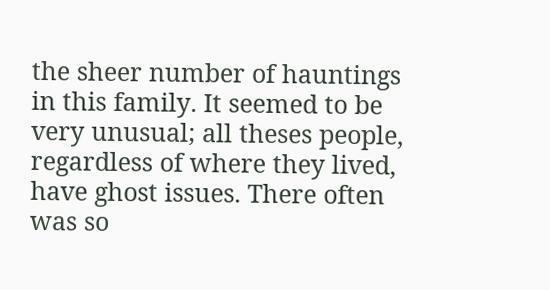the sheer number of hauntings in this family. It seemed to be very unusual; all theses people, regardless of where they lived, have ghost issues. There often was so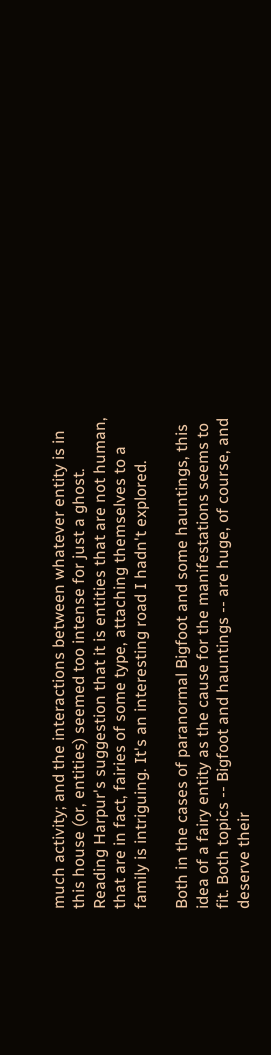much activity; and the interactions between whatever entity is in this house (or, entities) seemed too intense for just a ghost. Reading Harpur's suggestion that it is entities that are not human, that are in fact, fairies of some type, attaching themselves to a family is intriguing. It's an interesting road I hadn't explored.

Both in the cases of paranormal Bigfoot and some hauntings, this idea of a fairy entity as the cause for the manifestations seems to fit. Both topics -- Bigfoot and hauntings -- are huge, of course, and deserve their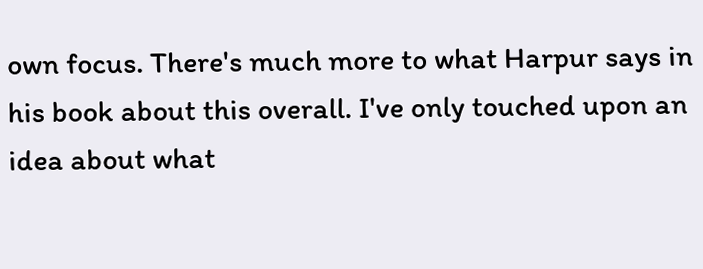own focus. There's much more to what Harpur says in his book about this overall. I've only touched upon an idea about what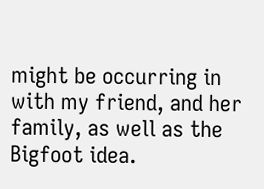might be occurring in with my friend, and her family, as well as the Bigfoot idea.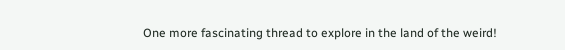One more fascinating thread to explore in the land of the weird!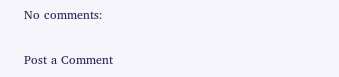No comments:

Post a Comment